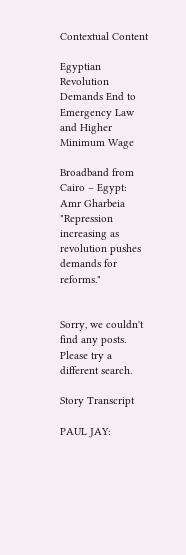Contextual Content

Egyptian Revolution Demands End to Emergency Law and Higher Minimum Wage

Broadband from Cairo – Egypt: Amr Gharbeia "Repression increasing as revolution pushes demands for reforms."


Sorry, we couldn't find any posts. Please try a different search.

Story Transcript

PAUL JAY: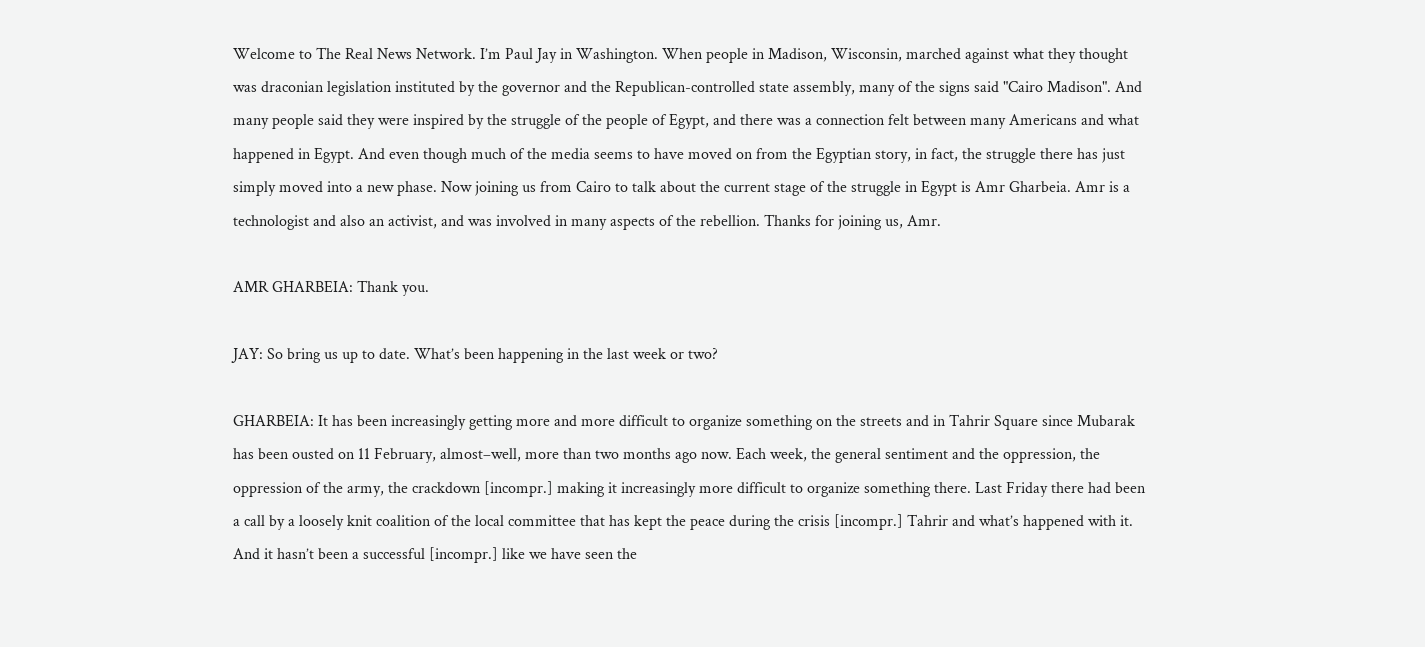Welcome to The Real News Network. I’m Paul Jay in Washington. When people in Madison, Wisconsin, marched against what they thought was draconian legislation instituted by the governor and the Republican-controlled state assembly, many of the signs said "Cairo Madison". And many people said they were inspired by the struggle of the people of Egypt, and there was a connection felt between many Americans and what happened in Egypt. And even though much of the media seems to have moved on from the Egyptian story, in fact, the struggle there has just simply moved into a new phase. Now joining us from Cairo to talk about the current stage of the struggle in Egypt is Amr Gharbeia. Amr is a technologist and also an activist, and was involved in many aspects of the rebellion. Thanks for joining us, Amr.

AMR GHARBEIA: Thank you.

JAY: So bring us up to date. What’s been happening in the last week or two?

GHARBEIA: It has been increasingly getting more and more difficult to organize something on the streets and in Tahrir Square since Mubarak has been ousted on 11 February, almost–well, more than two months ago now. Each week, the general sentiment and the oppression, the oppression of the army, the crackdown [incompr.] making it increasingly more difficult to organize something there. Last Friday there had been a call by a loosely knit coalition of the local committee that has kept the peace during the crisis [incompr.] Tahrir and what’s happened with it. And it hasn’t been a successful [incompr.] like we have seen the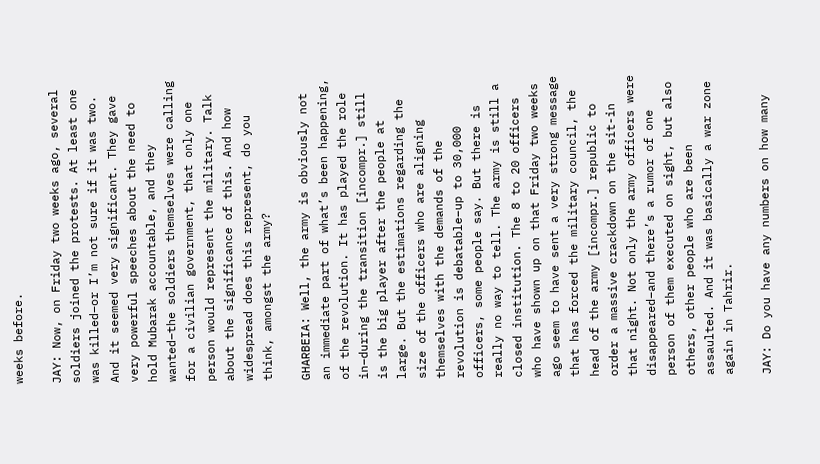weeks before.

JAY: Now, on Friday two weeks ago, several soldiers joined the protests. At least one was killed–or I’m not sure if it was two. And it seemed very significant. They gave very powerful speeches about the need to hold Mubarak accountable, and they wanted–the soldiers themselves were calling for a civilian government, that only one person would represent the military. Talk about the significance of this. And how widespread does this represent, do you think, amongst the army?

GHARBEIA: Well, the army is obviously not an immediate part of what’s been happening, of the revolution. It has played the role in–during the transition [incompr.] still is the big player after the people at large. But the estimations regarding the size of the officers who are aligning themselves with the demands of the revolution is debatable–up to 30,000 officers, some people say. But there is really no way to tell. The army is still a closed institution. The 8 to 20 officers who have shown up on that Friday two weeks ago seem to have sent a very strong message that has forced the military council, the head of the army [incompr.] republic to order a massive crackdown on the sit-in that night. Not only the army officers were disappeared–and there’s a rumor of one person of them executed on sight, but also others, other people who are been assaulted. And it was basically a war zone again in Tahrir.

JAY: Do you have any numbers on how many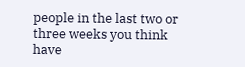people in the last two or three weeks you think have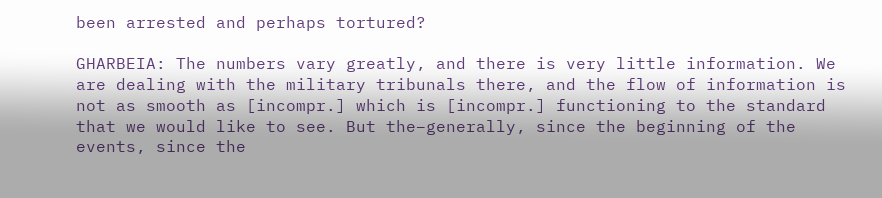been arrested and perhaps tortured?

GHARBEIA: The numbers vary greatly, and there is very little information. We are dealing with the military tribunals there, and the flow of information is not as smooth as [incompr.] which is [incompr.] functioning to the standard that we would like to see. But the–generally, since the beginning of the events, since the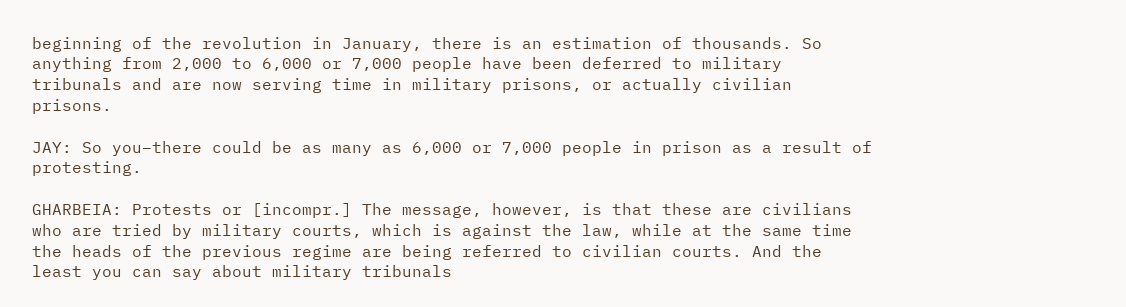beginning of the revolution in January, there is an estimation of thousands. So anything from 2,000 to 6,000 or 7,000 people have been deferred to military tribunals and are now serving time in military prisons, or actually civilian prisons.

JAY: So you–there could be as many as 6,000 or 7,000 people in prison as a result of protesting.

GHARBEIA: Protests or [incompr.] The message, however, is that these are civilians who are tried by military courts, which is against the law, while at the same time the heads of the previous regime are being referred to civilian courts. And the least you can say about military tribunals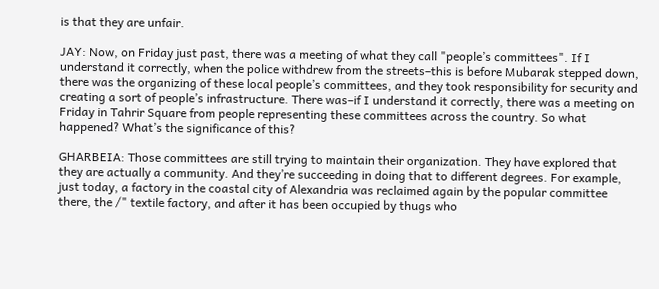is that they are unfair.

JAY: Now, on Friday just past, there was a meeting of what they call "people’s committees". If I understand it correctly, when the police withdrew from the streets–this is before Mubarak stepped down, there was the organizing of these local people’s committees, and they took responsibility for security and creating a sort of people’s infrastructure. There was–if I understand it correctly, there was a meeting on Friday in Tahrir Square from people representing these committees across the country. So what happened? What’s the significance of this?

GHARBEIA: Those committees are still trying to maintain their organization. They have explored that they are actually a community. And they’re succeeding in doing that to different degrees. For example, just today, a factory in the coastal city of Alexandria was reclaimed again by the popular committee there, the /" textile factory, and after it has been occupied by thugs who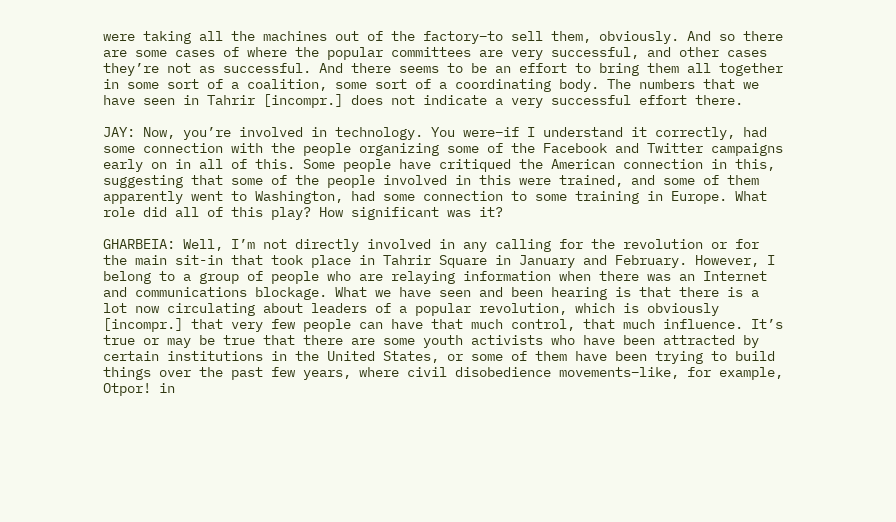were taking all the machines out of the factory–to sell them, obviously. And so there are some cases of where the popular committees are very successful, and other cases they’re not as successful. And there seems to be an effort to bring them all together in some sort of a coalition, some sort of a coordinating body. The numbers that we have seen in Tahrir [incompr.] does not indicate a very successful effort there.

JAY: Now, you’re involved in technology. You were–if I understand it correctly, had some connection with the people organizing some of the Facebook and Twitter campaigns early on in all of this. Some people have critiqued the American connection in this, suggesting that some of the people involved in this were trained, and some of them apparently went to Washington, had some connection to some training in Europe. What role did all of this play? How significant was it?

GHARBEIA: Well, I’m not directly involved in any calling for the revolution or for the main sit-in that took place in Tahrir Square in January and February. However, I belong to a group of people who are relaying information when there was an Internet and communications blockage. What we have seen and been hearing is that there is a lot now circulating about leaders of a popular revolution, which is obviously [incompr.] that very few people can have that much control, that much influence. It’s true or may be true that there are some youth activists who have been attracted by certain institutions in the United States, or some of them have been trying to build things over the past few years, where civil disobedience movements–like, for example, Otpor! in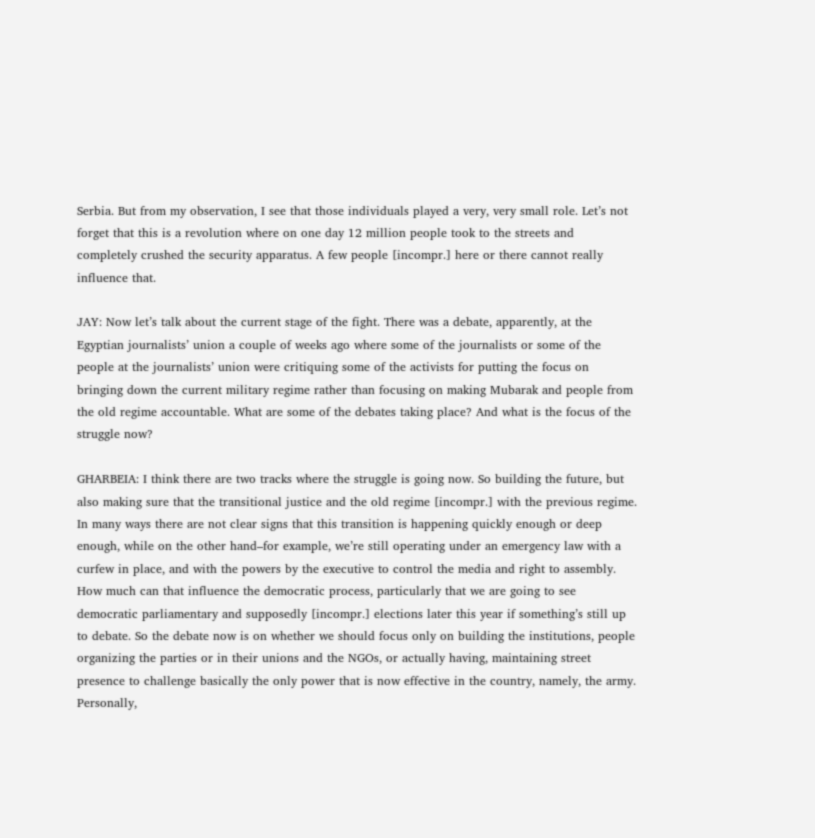Serbia. But from my observation, I see that those individuals played a very, very small role. Let’s not forget that this is a revolution where on one day 12 million people took to the streets and completely crushed the security apparatus. A few people [incompr.] here or there cannot really influence that.

JAY: Now let’s talk about the current stage of the fight. There was a debate, apparently, at the Egyptian journalists’ union a couple of weeks ago where some of the journalists or some of the people at the journalists’ union were critiquing some of the activists for putting the focus on bringing down the current military regime rather than focusing on making Mubarak and people from the old regime accountable. What are some of the debates taking place? And what is the focus of the struggle now?

GHARBEIA: I think there are two tracks where the struggle is going now. So building the future, but also making sure that the transitional justice and the old regime [incompr.] with the previous regime. In many ways there are not clear signs that this transition is happening quickly enough or deep enough, while on the other hand–for example, we’re still operating under an emergency law with a curfew in place, and with the powers by the executive to control the media and right to assembly. How much can that influence the democratic process, particularly that we are going to see democratic parliamentary and supposedly [incompr.] elections later this year if something’s still up to debate. So the debate now is on whether we should focus only on building the institutions, people organizing the parties or in their unions and the NGOs, or actually having, maintaining street presence to challenge basically the only power that is now effective in the country, namely, the army. Personally,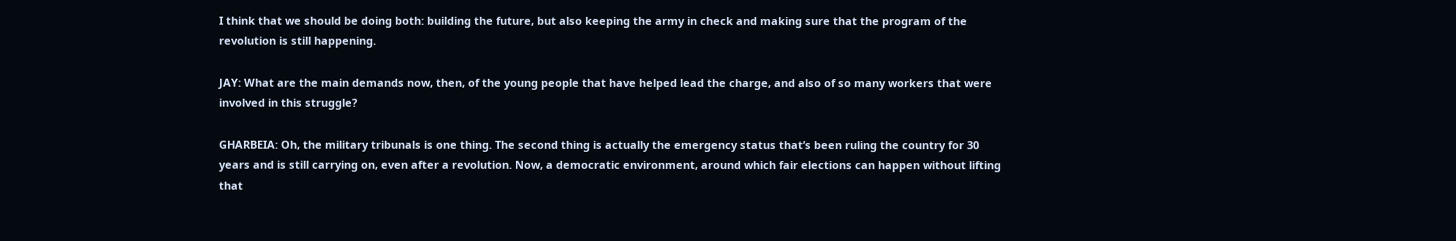I think that we should be doing both: building the future, but also keeping the army in check and making sure that the program of the revolution is still happening.

JAY: What are the main demands now, then, of the young people that have helped lead the charge, and also of so many workers that were involved in this struggle?

GHARBEIA: Oh, the military tribunals is one thing. The second thing is actually the emergency status that’s been ruling the country for 30 years and is still carrying on, even after a revolution. Now, a democratic environment, around which fair elections can happen without lifting that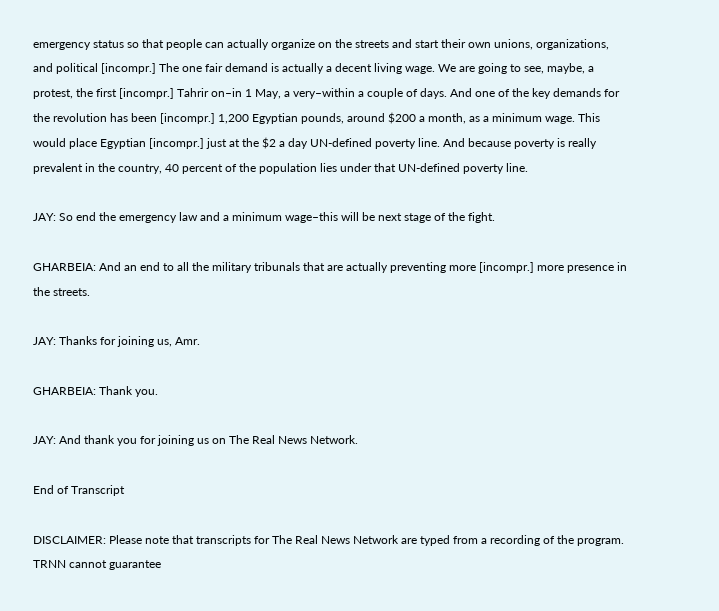emergency status so that people can actually organize on the streets and start their own unions, organizations, and political [incompr.] The one fair demand is actually a decent living wage. We are going to see, maybe, a protest, the first [incompr.] Tahrir on–in 1 May, a very–within a couple of days. And one of the key demands for the revolution has been [incompr.] 1,200 Egyptian pounds, around $200 a month, as a minimum wage. This would place Egyptian [incompr.] just at the $2 a day UN-defined poverty line. And because poverty is really prevalent in the country, 40 percent of the population lies under that UN-defined poverty line.

JAY: So end the emergency law and a minimum wage–this will be next stage of the fight.

GHARBEIA: And an end to all the military tribunals that are actually preventing more [incompr.] more presence in the streets.

JAY: Thanks for joining us, Amr.

GHARBEIA: Thank you.

JAY: And thank you for joining us on The Real News Network.

End of Transcript

DISCLAIMER: Please note that transcripts for The Real News Network are typed from a recording of the program. TRNN cannot guarantee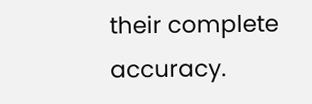their complete accuracy.